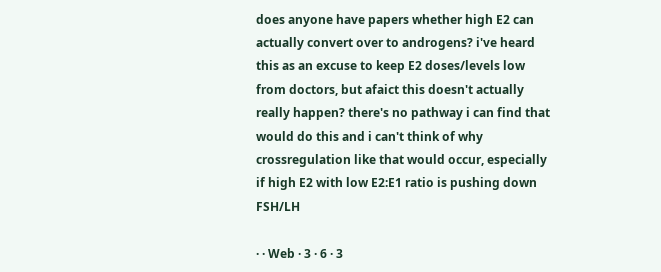does anyone have papers whether high E2 can actually convert over to androgens? i've heard this as an excuse to keep E2 doses/levels low from doctors, but afaict this doesn't actually really happen? there's no pathway i can find that would do this and i can't think of why crossregulation like that would occur, especially if high E2 with low E2:E1 ratio is pushing down FSH/LH

· · Web · 3 · 6 · 3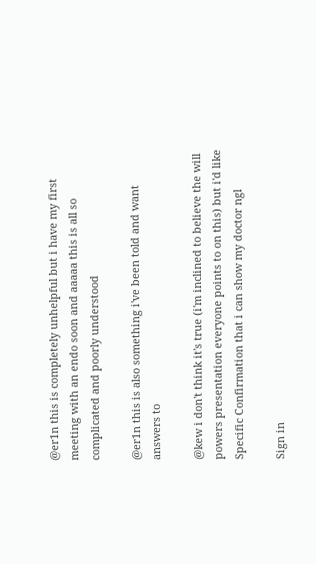@er1n this is completely unhelpful but i have my first meeting with an endo soon and aaaaa this is all so complicated and poorly understood

@er1n this is also something i've been told and want answers to

@kew i don't think it's true (i'm inclined to believe the will powers presentation everyone points to on this) but i'd like Specific Confirmation that i can show my doctor ngl

Sign in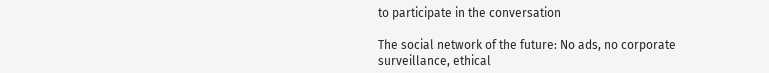to participate in the conversation

The social network of the future: No ads, no corporate surveillance, ethical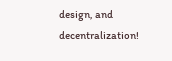design, and decentralization!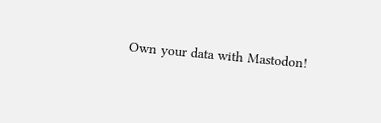Own your data with Mastodon!